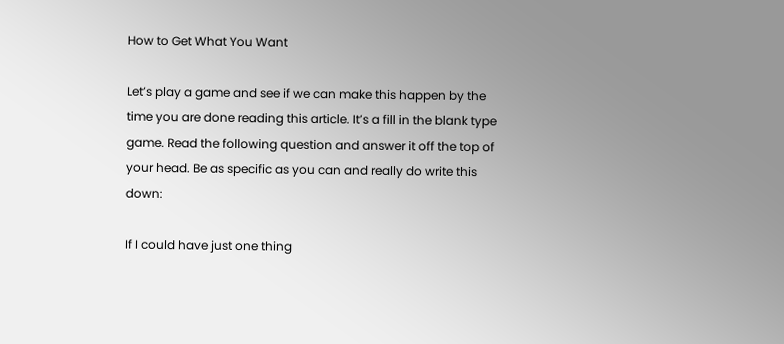How to Get What You Want

Let’s play a game and see if we can make this happen by the time you are done reading this article. It’s a fill in the blank type game. Read the following question and answer it off the top of your head. Be as specific as you can and really do write this down:

If I could have just one thing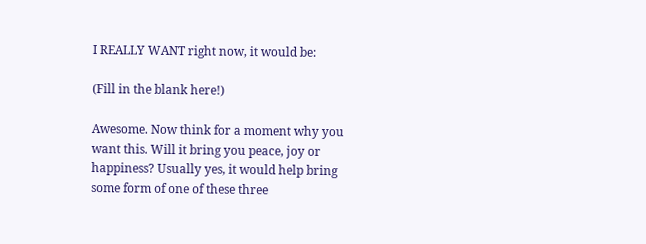I REALLY WANT right now, it would be:

(Fill in the blank here!)

Awesome. Now think for a moment why you want this. Will it bring you peace, joy or happiness? Usually yes, it would help bring some form of one of these three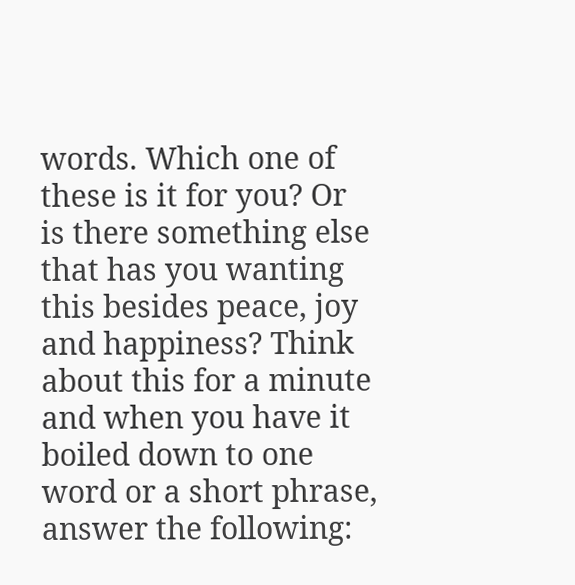words. Which one of these is it for you? Or is there something else that has you wanting this besides peace, joy and happiness? Think about this for a minute and when you have it boiled down to one word or a short phrase, answer the following: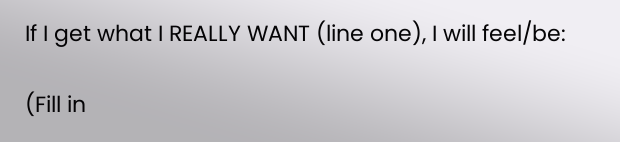If I get what I REALLY WANT (line one), I will feel/be:

(Fill in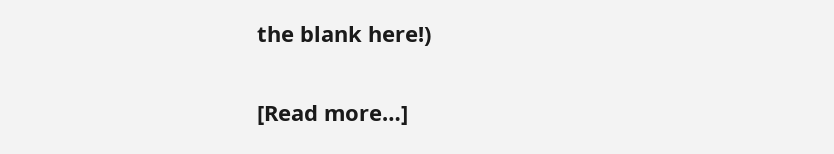the blank here!)

[Read more…]